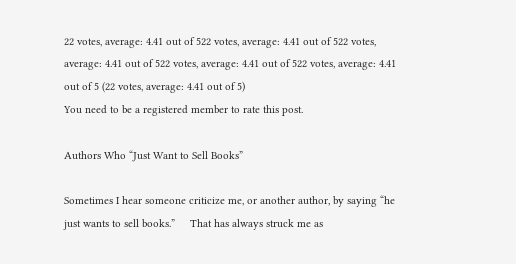22 votes, average: 4.41 out of 522 votes, average: 4.41 out of 522 votes, average: 4.41 out of 522 votes, average: 4.41 out of 522 votes, average: 4.41 out of 5 (22 votes, average: 4.41 out of 5)
You need to be a registered member to rate this post.

Authors Who “Just Want to Sell Books”

Sometimes I hear someone criticize me, or another author, by saying “he just wants to sell books.”     That has always struck me as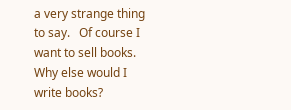a very strange thing to say.   Of course I want to sell books.  Why else would I write books?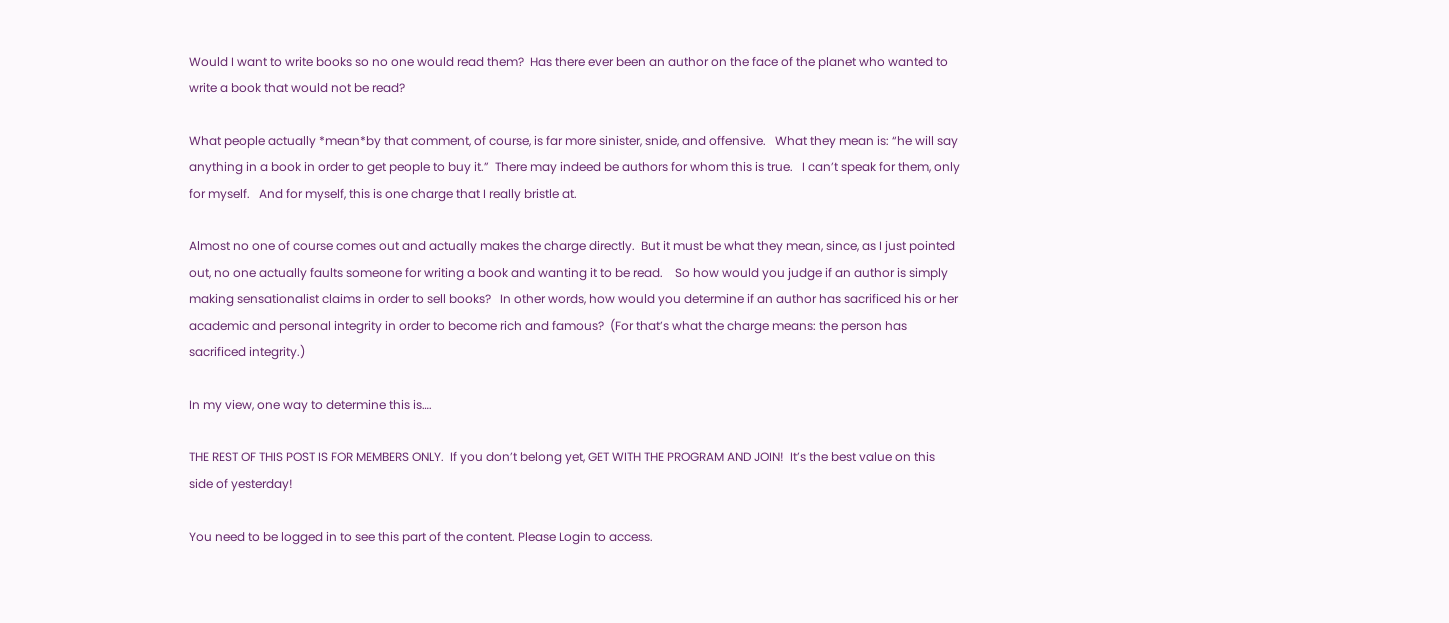Would I want to write books so no one would read them?  Has there ever been an author on the face of the planet who wanted to write a book that would not be read?

What people actually *mean*by that comment, of course, is far more sinister, snide, and offensive.   What they mean is: “he will say anything in a book in order to get people to buy it.”  There may indeed be authors for whom this is true.   I can’t speak for them, only for myself.   And for myself, this is one charge that I really bristle at.

Almost no one of course comes out and actually makes the charge directly.  But it must be what they mean, since, as I just pointed out, no one actually faults someone for writing a book and wanting it to be read.    So how would you judge if an author is simply making sensationalist claims in order to sell books?   In other words, how would you determine if an author has sacrificed his or her academic and personal integrity in order to become rich and famous?  (For that’s what the charge means: the person has sacrificed integrity.)

In my view, one way to determine this is….

THE REST OF THIS POST IS FOR MEMBERS ONLY.  If you don’t belong yet, GET WITH THE PROGRAM AND JOIN!  It’s the best value on this side of yesterday!

You need to be logged in to see this part of the content. Please Login to access.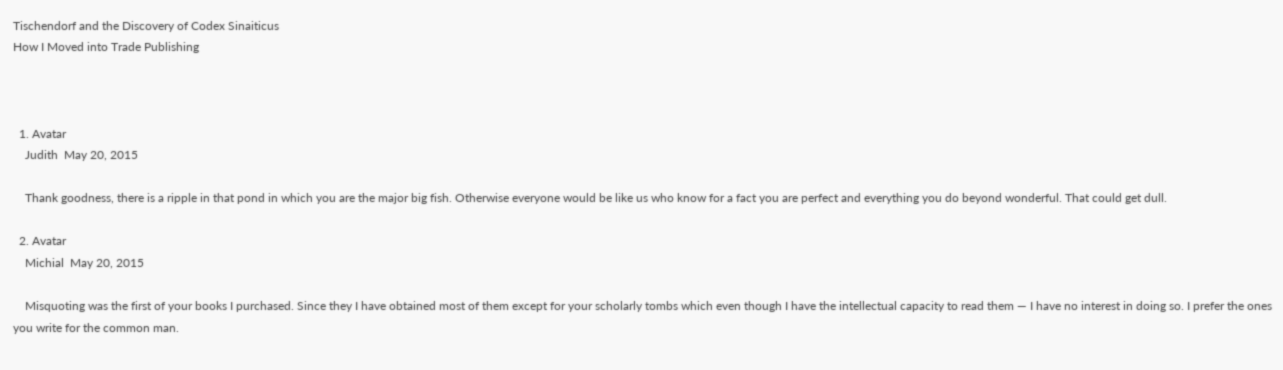Tischendorf and the Discovery of Codex Sinaiticus
How I Moved into Trade Publishing



  1. Avatar
    Judith  May 20, 2015

    Thank goodness, there is a ripple in that pond in which you are the major big fish. Otherwise everyone would be like us who know for a fact you are perfect and everything you do beyond wonderful. That could get dull.

  2. Avatar
    Michial  May 20, 2015

    Misquoting was the first of your books I purchased. Since they I have obtained most of them except for your scholarly tombs which even though I have the intellectual capacity to read them — I have no interest in doing so. I prefer the ones you write for the common man.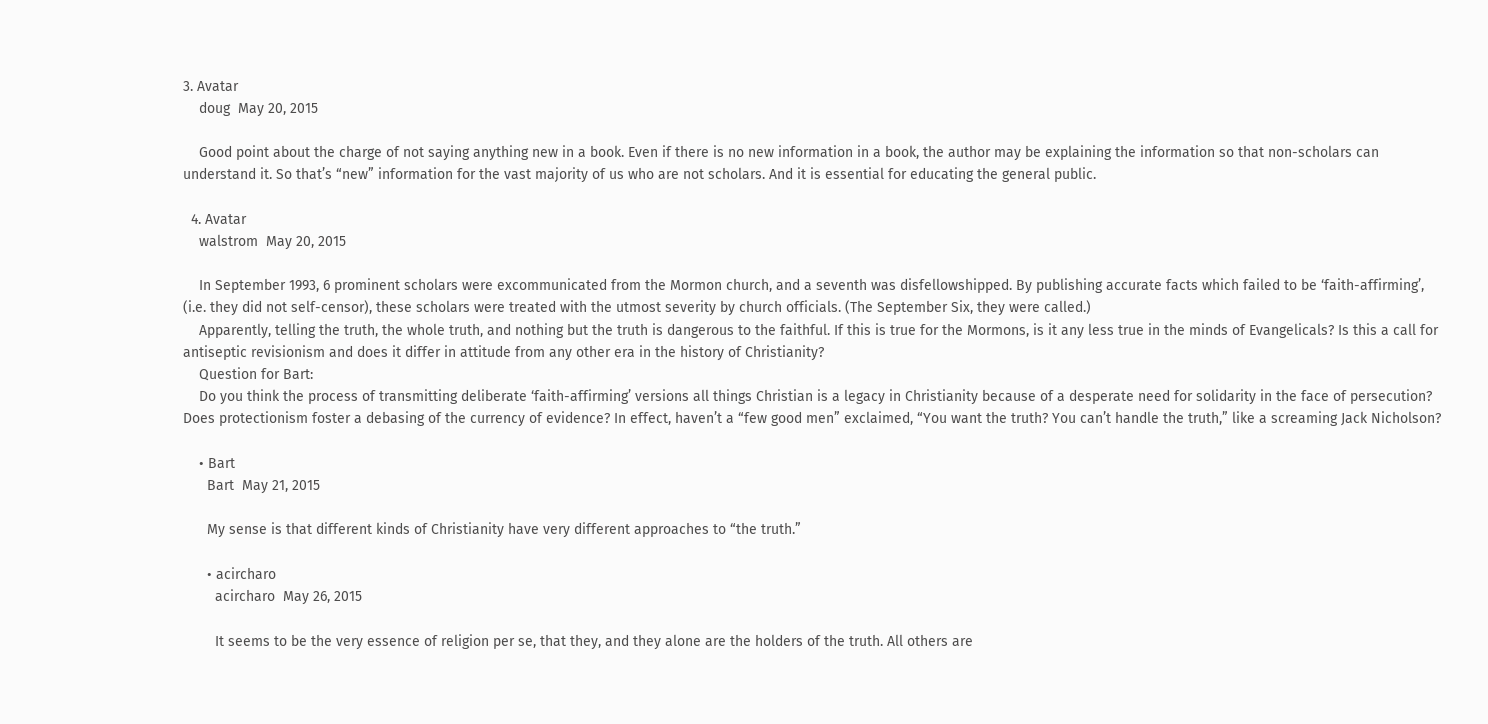3. Avatar
    doug  May 20, 2015

    Good point about the charge of not saying anything new in a book. Even if there is no new information in a book, the author may be explaining the information so that non-scholars can understand it. So that’s “new” information for the vast majority of us who are not scholars. And it is essential for educating the general public.

  4. Avatar
    walstrom  May 20, 2015

    In September 1993, 6 prominent scholars were excommunicated from the Mormon church, and a seventh was disfellowshipped. By publishing accurate facts which failed to be ‘faith-affirming’, (i.e. they did not self-censor), these scholars were treated with the utmost severity by church officials. (The September Six, they were called.)
    Apparently, telling the truth, the whole truth, and nothing but the truth is dangerous to the faithful. If this is true for the Mormons, is it any less true in the minds of Evangelicals? Is this a call for antiseptic revisionism and does it differ in attitude from any other era in the history of Christianity?
    Question for Bart:
    Do you think the process of transmitting deliberate ‘faith-affirming’ versions all things Christian is a legacy in Christianity because of a desperate need for solidarity in the face of persecution? Does protectionism foster a debasing of the currency of evidence? In effect, haven’t a “few good men” exclaimed, “You want the truth? You can’t handle the truth,” like a screaming Jack Nicholson?

    • Bart
      Bart  May 21, 2015

      My sense is that different kinds of Christianity have very different approaches to “the truth.”

      • acircharo
        acircharo  May 26, 2015

        It seems to be the very essence of religion per se, that they, and they alone are the holders of the truth. All others are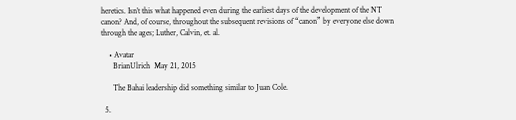heretics. Isn’t this what happened even during the earliest days of the development of the NT canon? And, of course, throughout the subsequent revisions of “canon” by everyone else down through the ages; Luther, Calvin, et. al.

    • Avatar
      BrianUlrich  May 21, 2015

      The Bahai leadership did something similar to Juan Cole.

  5.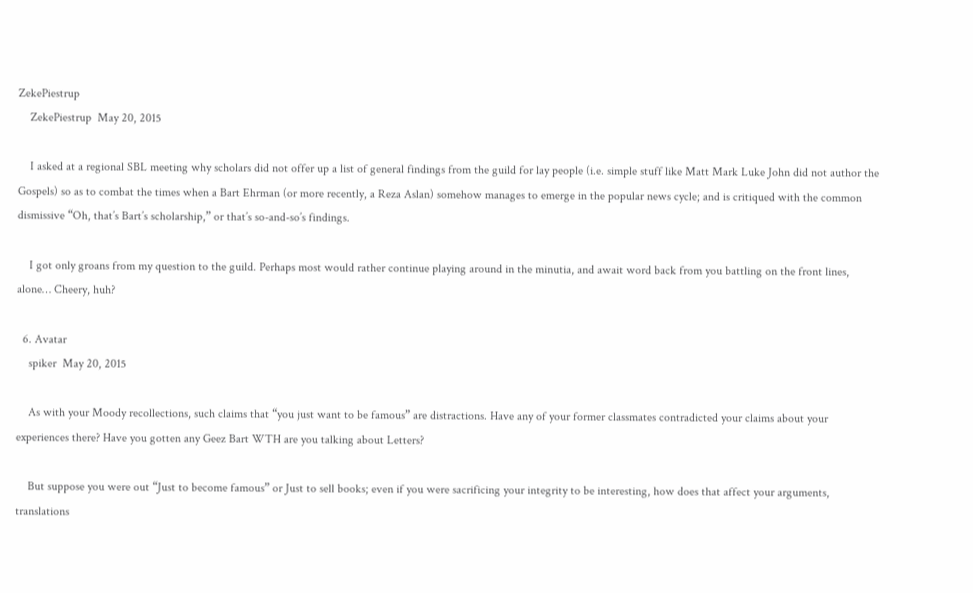ZekePiestrup
    ZekePiestrup  May 20, 2015

    I asked at a regional SBL meeting why scholars did not offer up a list of general findings from the guild for lay people (i.e. simple stuff like Matt Mark Luke John did not author the Gospels) so as to combat the times when a Bart Ehrman (or more recently, a Reza Aslan) somehow manages to emerge in the popular news cycle; and is critiqued with the common dismissive “Oh, that’s Bart’s scholarship,” or that’s so-and-so’s findings.

    I got only groans from my question to the guild. Perhaps most would rather continue playing around in the minutia, and await word back from you battling on the front lines, alone… Cheery, huh?

  6. Avatar
    spiker  May 20, 2015

    As with your Moody recollections, such claims that “you just want to be famous” are distractions. Have any of your former classmates contradicted your claims about your experiences there? Have you gotten any Geez Bart WTH are you talking about Letters?

    But suppose you were out “Just to become famous” or Just to sell books; even if you were sacrificing your integrity to be interesting, how does that affect your arguments, translations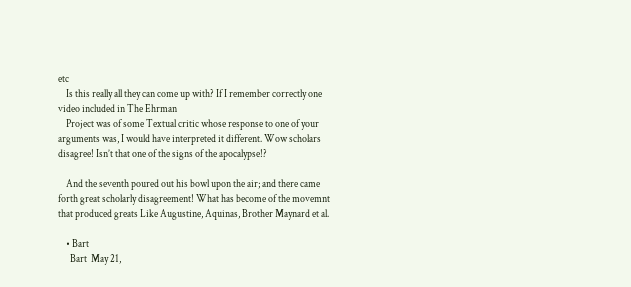etc
    Is this really all they can come up with? If I remember correctly one video included in The Ehrman
    Project was of some Textual critic whose response to one of your arguments was, I would have interpreted it different. Wow scholars disagree! Isn’t that one of the signs of the apocalypse!?

    And the seventh poured out his bowl upon the air; and there came forth great scholarly disagreement! What has become of the movemnt that produced greats Like Augustine, Aquinas, Brother Maynard et al.

    • Bart
      Bart  May 21,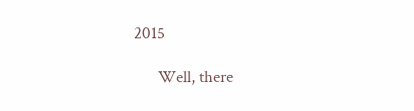2015

      Well, there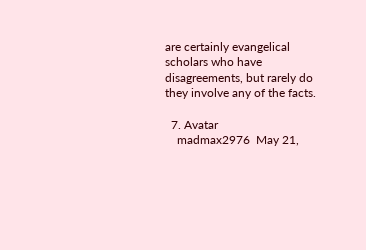are certainly evangelical scholars who have disagreements, but rarely do they involve any of the facts.

  7. Avatar
    madmax2976  May 21,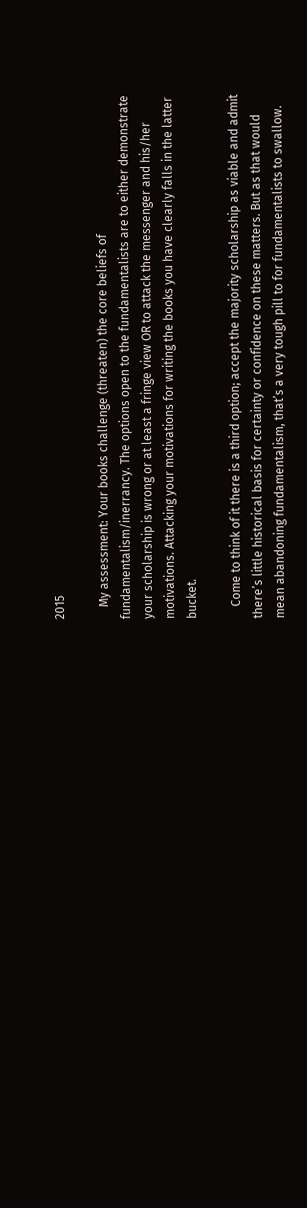2015

    My assessment: Your books challenge (threaten) the core beliefs of fundamentalism/inerrancy. The options open to the fundamentalists are to either demonstrate your scholarship is wrong or at least a fringe view OR to attack the messenger and his/her motivations. Attacking your motivations for writing the books you have clearly falls in the latter bucket.

    Come to think of it there is a third option; accept the majority scholarship as viable and admit there’s little historical basis for certainty or confidence on these matters. But as that would mean abandoning fundamentalism, that’s a very tough pill to for fundamentalists to swallow.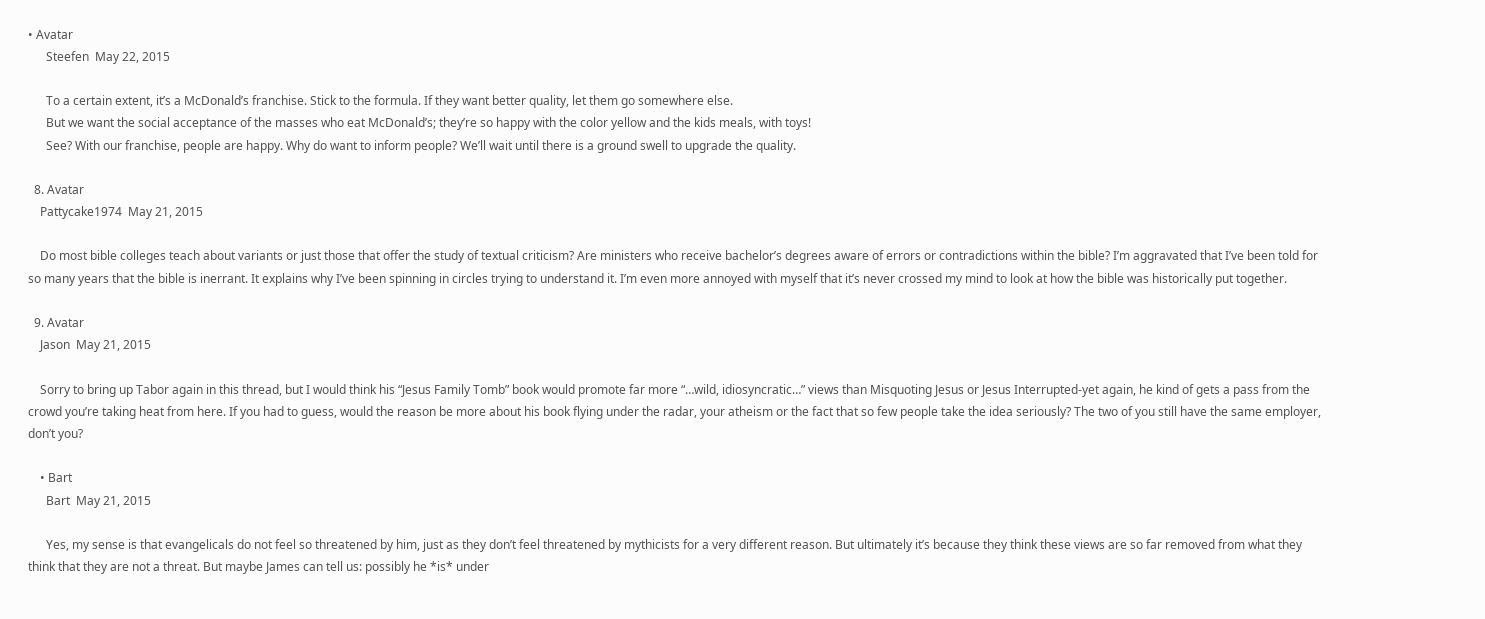• Avatar
      Steefen  May 22, 2015

      To a certain extent, it’s a McDonald’s franchise. Stick to the formula. If they want better quality, let them go somewhere else.
      But we want the social acceptance of the masses who eat McDonald’s; they’re so happy with the color yellow and the kids meals, with toys!
      See? With our franchise, people are happy. Why do want to inform people? We’ll wait until there is a ground swell to upgrade the quality.

  8. Avatar
    Pattycake1974  May 21, 2015

    Do most bible colleges teach about variants or just those that offer the study of textual criticism? Are ministers who receive bachelor’s degrees aware of errors or contradictions within the bible? I’m aggravated that I’ve been told for so many years that the bible is inerrant. It explains why I’ve been spinning in circles trying to understand it. I’m even more annoyed with myself that it’s never crossed my mind to look at how the bible was historically put together.

  9. Avatar
    Jason  May 21, 2015

    Sorry to bring up Tabor again in this thread, but I would think his “Jesus Family Tomb” book would promote far more “…wild, idiosyncratic…” views than Misquoting Jesus or Jesus Interrupted-yet again, he kind of gets a pass from the crowd you’re taking heat from here. If you had to guess, would the reason be more about his book flying under the radar, your atheism or the fact that so few people take the idea seriously? The two of you still have the same employer, don’t you?

    • Bart
      Bart  May 21, 2015

      Yes, my sense is that evangelicals do not feel so threatened by him, just as they don’t feel threatened by mythicists for a very different reason. But ultimately it’s because they think these views are so far removed from what they think that they are not a threat. But maybe James can tell us: possibly he *is* under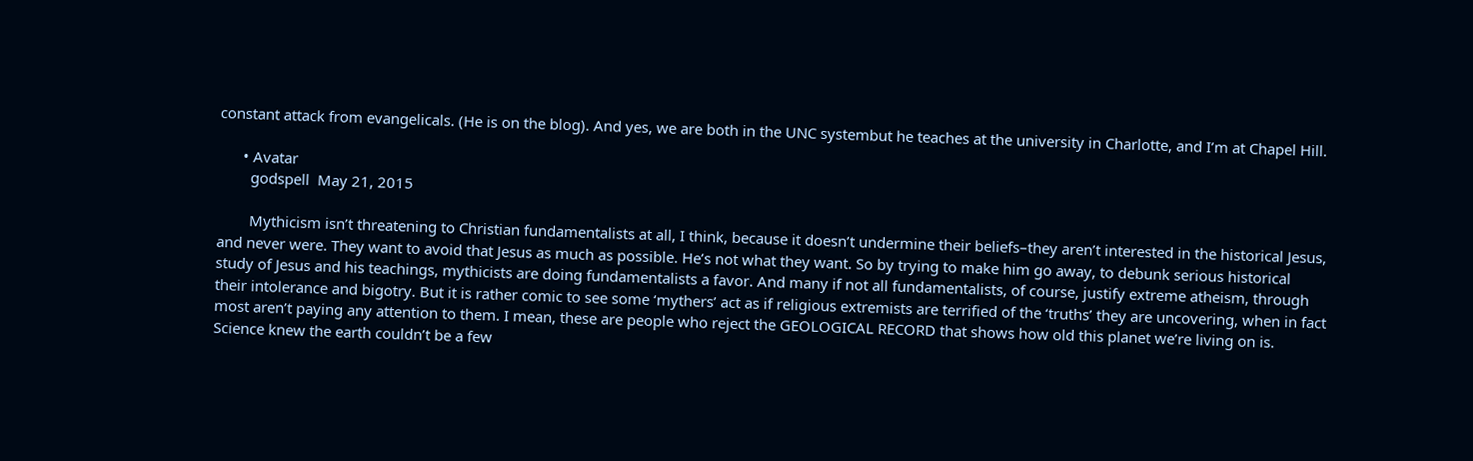constant attack from evangelicals. (He is on the blog). And yes, we are both in the UNC systembut he teaches at the university in Charlotte, and I’m at Chapel Hill.

      • Avatar
        godspell  May 21, 2015

        Mythicism isn’t threatening to Christian fundamentalists at all, I think, because it doesn’t undermine their beliefs–they aren’t interested in the historical Jesus, and never were. They want to avoid that Jesus as much as possible. He’s not what they want. So by trying to make him go away, to debunk serious historical study of Jesus and his teachings, mythicists are doing fundamentalists a favor. And many if not all fundamentalists, of course, justify extreme atheism, through their intolerance and bigotry. But it is rather comic to see some ‘mythers’ act as if religious extremists are terrified of the ‘truths’ they are uncovering, when in fact most aren’t paying any attention to them. I mean, these are people who reject the GEOLOGICAL RECORD that shows how old this planet we’re living on is. Science knew the earth couldn’t be a few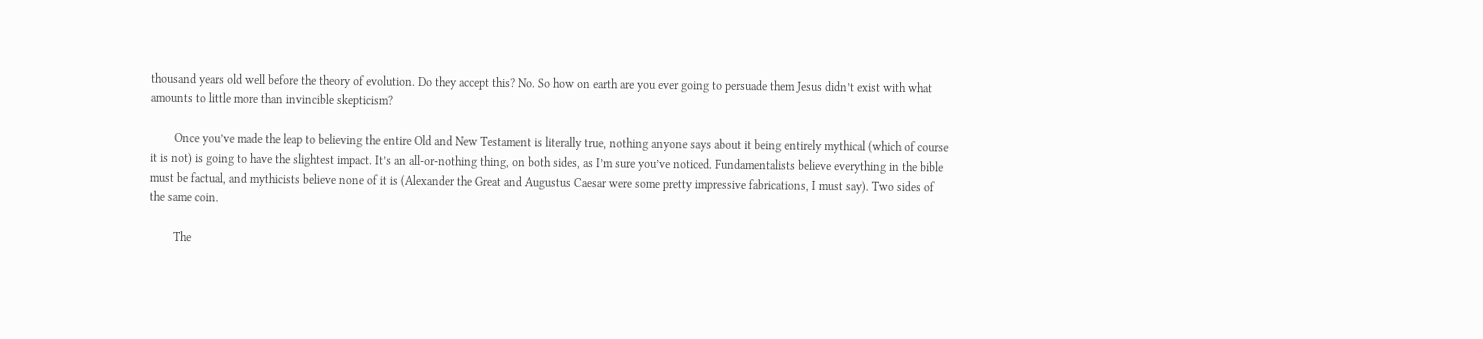thousand years old well before the theory of evolution. Do they accept this? No. So how on earth are you ever going to persuade them Jesus didn’t exist with what amounts to little more than invincible skepticism?

        Once you’ve made the leap to believing the entire Old and New Testament is literally true, nothing anyone says about it being entirely mythical (which of course it is not) is going to have the slightest impact. It’s an all-or-nothing thing, on both sides, as I’m sure you’ve noticed. Fundamentalists believe everything in the bible must be factual, and mythicists believe none of it is (Alexander the Great and Augustus Caesar were some pretty impressive fabrications, I must say). Two sides of the same coin.

        The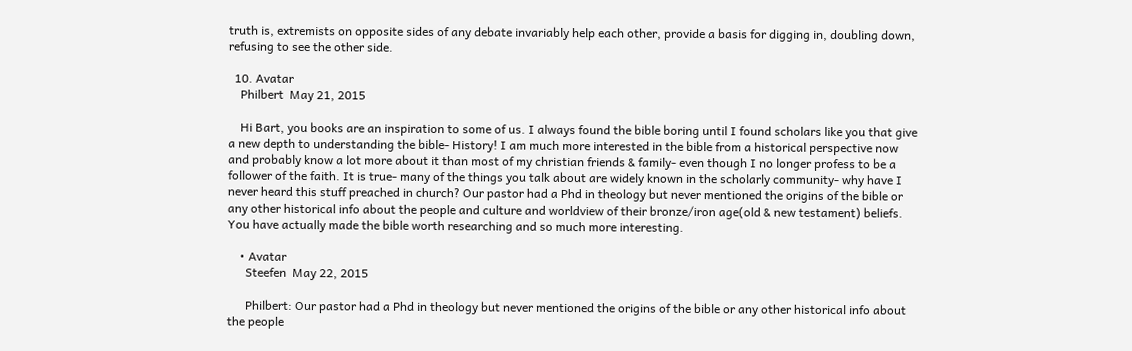truth is, extremists on opposite sides of any debate invariably help each other, provide a basis for digging in, doubling down, refusing to see the other side.

  10. Avatar
    Philbert  May 21, 2015

    Hi Bart, you books are an inspiration to some of us. I always found the bible boring until I found scholars like you that give a new depth to understanding the bible- History! I am much more interested in the bible from a historical perspective now and probably know a lot more about it than most of my christian friends & family- even though I no longer profess to be a follower of the faith. It is true- many of the things you talk about are widely known in the scholarly community- why have I never heard this stuff preached in church? Our pastor had a Phd in theology but never mentioned the origins of the bible or any other historical info about the people and culture and worldview of their bronze/iron age(old & new testament) beliefs. You have actually made the bible worth researching and so much more interesting.

    • Avatar
      Steefen  May 22, 2015

      Philbert: Our pastor had a Phd in theology but never mentioned the origins of the bible or any other historical info about the people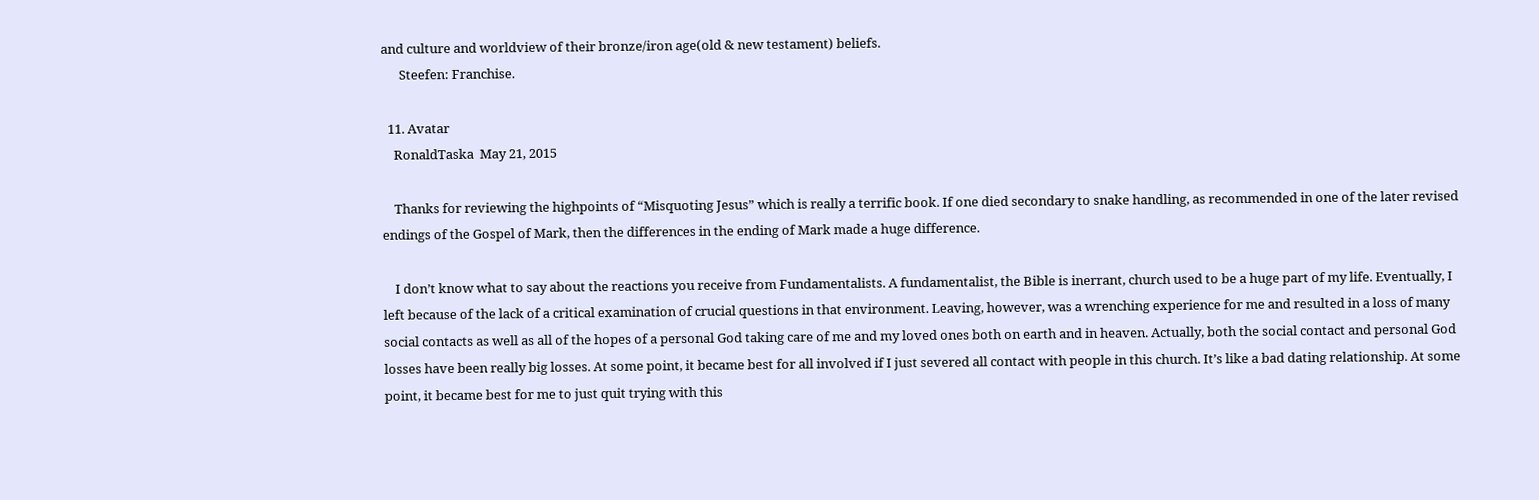and culture and worldview of their bronze/iron age(old & new testament) beliefs.
      Steefen: Franchise.

  11. Avatar
    RonaldTaska  May 21, 2015

    Thanks for reviewing the highpoints of “Misquoting Jesus” which is really a terrific book. If one died secondary to snake handling, as recommended in one of the later revised endings of the Gospel of Mark, then the differences in the ending of Mark made a huge difference.

    I don’t know what to say about the reactions you receive from Fundamentalists. A fundamentalist, the Bible is inerrant, church used to be a huge part of my life. Eventually, I left because of the lack of a critical examination of crucial questions in that environment. Leaving, however, was a wrenching experience for me and resulted in a loss of many social contacts as well as all of the hopes of a personal God taking care of me and my loved ones both on earth and in heaven. Actually, both the social contact and personal God losses have been really big losses. At some point, it became best for all involved if I just severed all contact with people in this church. It’s like a bad dating relationship. At some point, it became best for me to just quit trying with this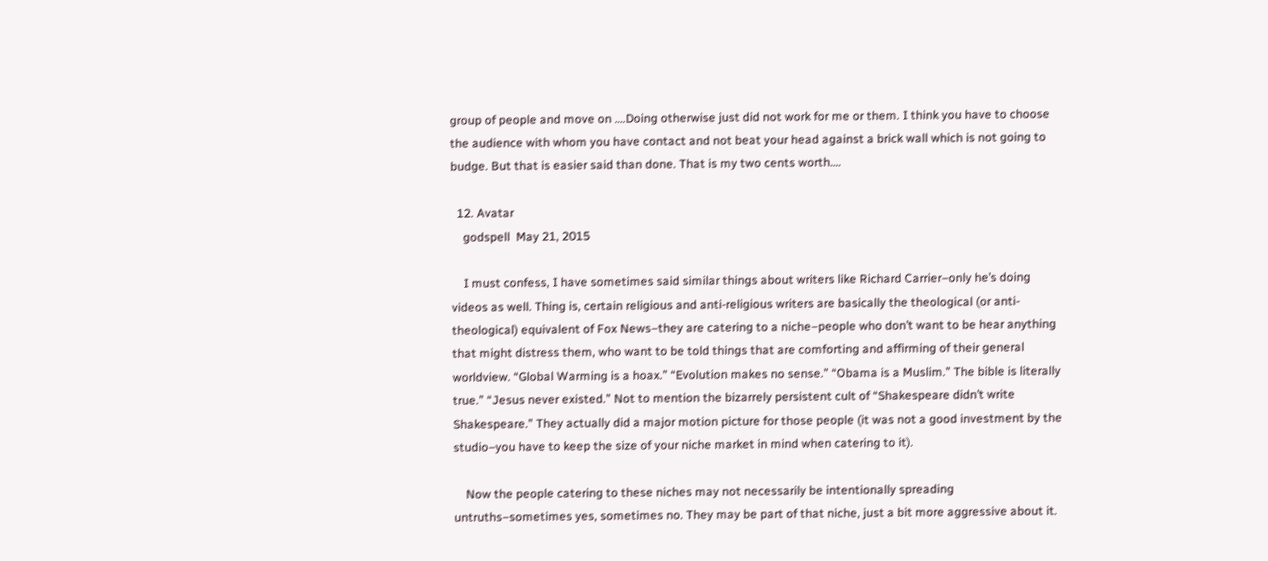group of people and move on ….Doing otherwise just did not work for me or them. I think you have to choose the audience with whom you have contact and not beat your head against a brick wall which is not going to budge. But that is easier said than done. That is my two cents worth….

  12. Avatar
    godspell  May 21, 2015

    I must confess, I have sometimes said similar things about writers like Richard Carrier–only he’s doing videos as well. Thing is, certain religious and anti-religious writers are basically the theological (or anti-theological) equivalent of Fox News–they are catering to a niche–people who don’t want to be hear anything that might distress them, who want to be told things that are comforting and affirming of their general worldview. “Global Warming is a hoax.” “Evolution makes no sense.” “Obama is a Muslim.” The bible is literally true.” “Jesus never existed.” Not to mention the bizarrely persistent cult of “Shakespeare didn’t write Shakespeare.” They actually did a major motion picture for those people (it was not a good investment by the studio–you have to keep the size of your niche market in mind when catering to it).

    Now the people catering to these niches may not necessarily be intentionally spreading untruths–sometimes yes, sometimes no. They may be part of that niche, just a bit more aggressive about it.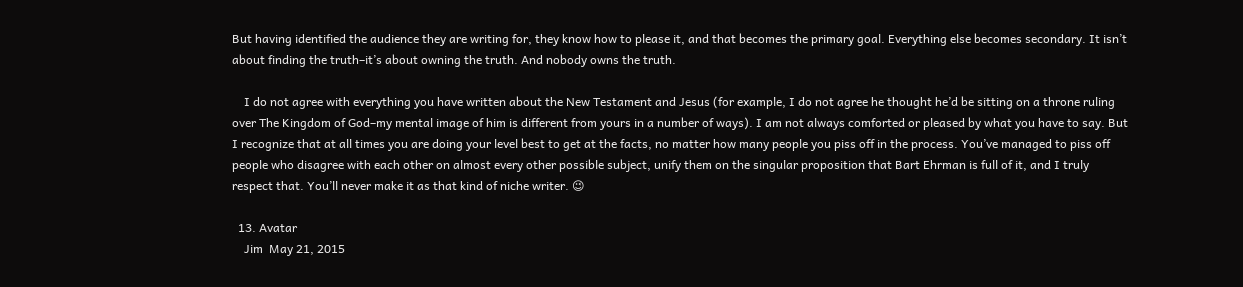But having identified the audience they are writing for, they know how to please it, and that becomes the primary goal. Everything else becomes secondary. It isn’t about finding the truth–it’s about owning the truth. And nobody owns the truth.

    I do not agree with everything you have written about the New Testament and Jesus (for example, I do not agree he thought he’d be sitting on a throne ruling over The Kingdom of God–my mental image of him is different from yours in a number of ways). I am not always comforted or pleased by what you have to say. But I recognize that at all times you are doing your level best to get at the facts, no matter how many people you piss off in the process. You’ve managed to piss off people who disagree with each other on almost every other possible subject, unify them on the singular proposition that Bart Ehrman is full of it, and I truly respect that. You’ll never make it as that kind of niche writer. 😉

  13. Avatar
    Jim  May 21, 2015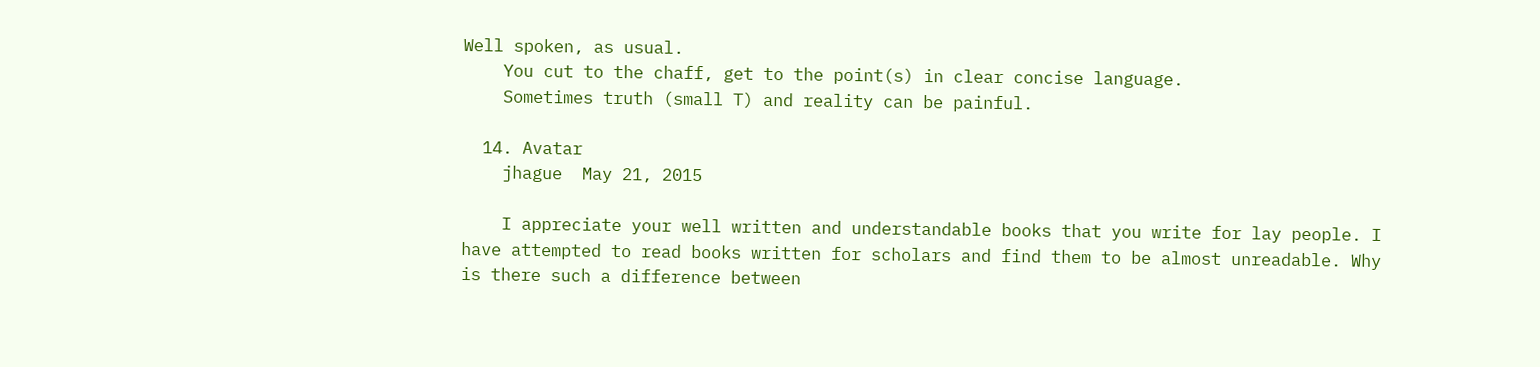Well spoken, as usual.
    You cut to the chaff, get to the point(s) in clear concise language.
    Sometimes truth (small T) and reality can be painful.

  14. Avatar
    jhague  May 21, 2015

    I appreciate your well written and understandable books that you write for lay people. I have attempted to read books written for scholars and find them to be almost unreadable. Why is there such a difference between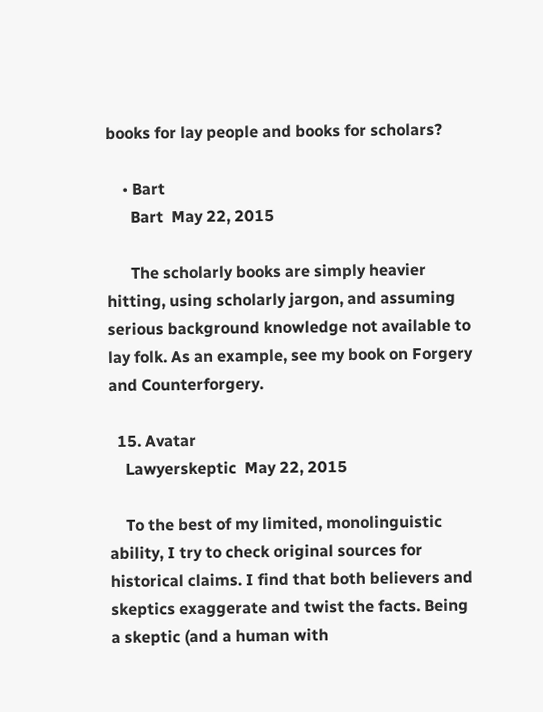books for lay people and books for scholars?

    • Bart
      Bart  May 22, 2015

      The scholarly books are simply heavier hitting, using scholarly jargon, and assuming serious background knowledge not available to lay folk. As an example, see my book on Forgery and Counterforgery.

  15. Avatar
    Lawyerskeptic  May 22, 2015

    To the best of my limited, monolinguistic ability, I try to check original sources for historical claims. I find that both believers and skeptics exaggerate and twist the facts. Being a skeptic (and a human with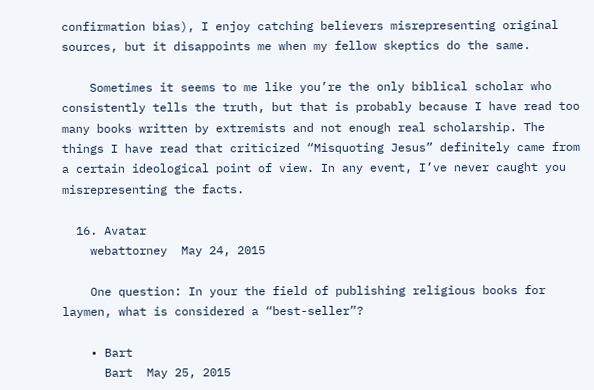confirmation bias), I enjoy catching believers misrepresenting original sources, but it disappoints me when my fellow skeptics do the same.

    Sometimes it seems to me like you’re the only biblical scholar who consistently tells the truth, but that is probably because I have read too many books written by extremists and not enough real scholarship. The things I have read that criticized “Misquoting Jesus” definitely came from a certain ideological point of view. In any event, I’ve never caught you misrepresenting the facts.

  16. Avatar
    webattorney  May 24, 2015

    One question: In your the field of publishing religious books for laymen, what is considered a “best-seller”?

    • Bart
      Bart  May 25, 2015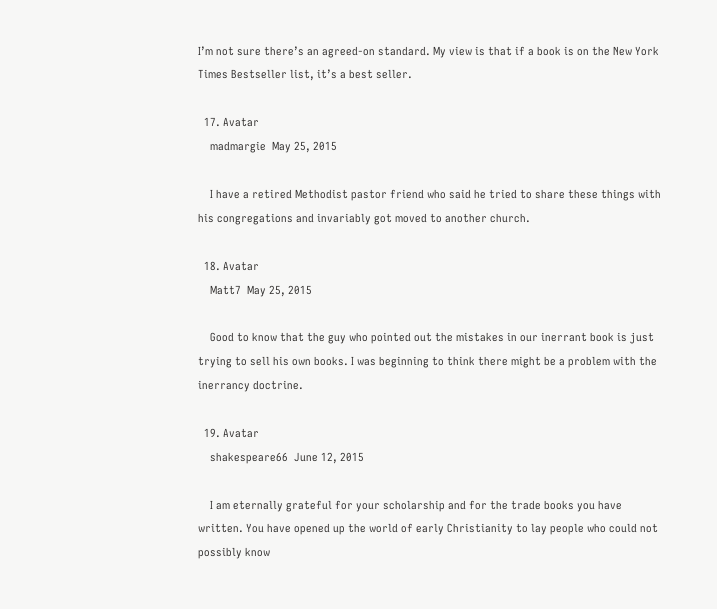I’m not sure there’s an agreed-on standard. My view is that if a book is on the New York Times Bestseller list, it’s a best seller.

  17. Avatar
    madmargie  May 25, 2015

    I have a retired Methodist pastor friend who said he tried to share these things with his congregations and invariably got moved to another church.

  18. Avatar
    Matt7  May 25, 2015

    Good to know that the guy who pointed out the mistakes in our inerrant book is just trying to sell his own books. I was beginning to think there might be a problem with the inerrancy doctrine.

  19. Avatar
    shakespeare66  June 12, 2015

    I am eternally grateful for your scholarship and for the trade books you have written. You have opened up the world of early Christianity to lay people who could not possibly know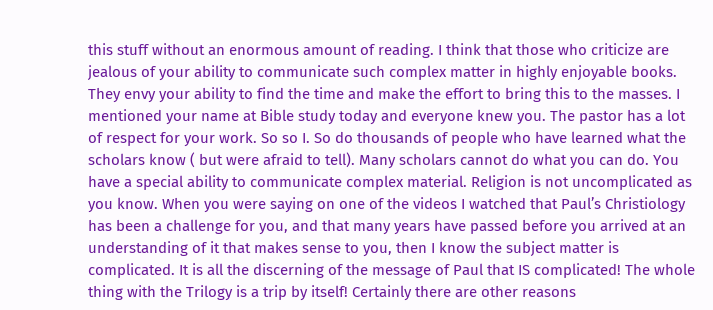this stuff without an enormous amount of reading. I think that those who criticize are jealous of your ability to communicate such complex matter in highly enjoyable books. They envy your ability to find the time and make the effort to bring this to the masses. I mentioned your name at Bible study today and everyone knew you. The pastor has a lot of respect for your work. So so I. So do thousands of people who have learned what the scholars know ( but were afraid to tell). Many scholars cannot do what you can do. You have a special ability to communicate complex material. Religion is not uncomplicated as you know. When you were saying on one of the videos I watched that Paul’s Christiology has been a challenge for you, and that many years have passed before you arrived at an understanding of it that makes sense to you, then I know the subject matter is complicated. It is all the discerning of the message of Paul that IS complicated! The whole thing with the Trilogy is a trip by itself! Certainly there are other reasons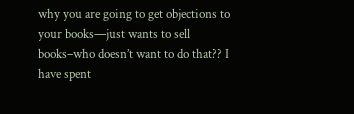why you are going to get objections to your books—just wants to sell books–who doesn’t want to do that?? I have spent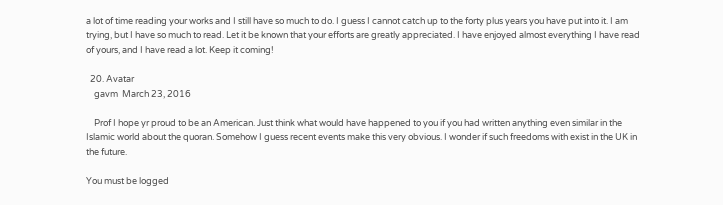a lot of time reading your works and I still have so much to do. I guess I cannot catch up to the forty plus years you have put into it. I am trying, but I have so much to read. Let it be known that your efforts are greatly appreciated. I have enjoyed almost everything I have read of yours, and I have read a lot. Keep it coming!

  20. Avatar
    gavm  March 23, 2016

    Prof I hope yr proud to be an American. Just think what would have happened to you if you had written anything even similar in the Islamic world about the quoran. Somehow I guess recent events make this very obvious. I wonder if such freedoms with exist in the UK in the future.

You must be logged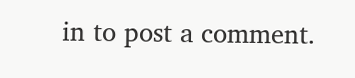in to post a comment.